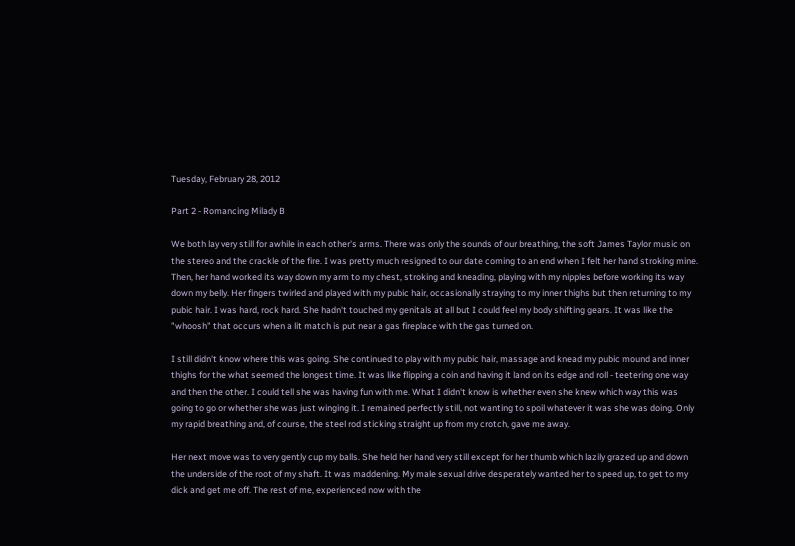Tuesday, February 28, 2012

Part 2 - Romancing Milady B

We both lay very still for awhile in each other's arms. There was only the sounds of our breathing, the soft James Taylor music on the stereo and the crackle of the fire. I was pretty much resigned to our date coming to an end when I felt her hand stroking mine. Then, her hand worked its way down my arm to my chest, stroking and kneading, playing with my nipples before working its way down my belly. Her fingers twirled and played with my pubic hair, occasionally straying to my inner thighs but then returning to my pubic hair. I was hard, rock hard. She hadn't touched my genitals at all but I could feel my body shifting gears. It was like the "whoosh" that occurs when a lit match is put near a gas fireplace with the gas turned on.

I still didn't know where this was going. She continued to play with my pubic hair, massage and knead my pubic mound and inner thighs for the what seemed the longest time. It was like flipping a coin and having it land on its edge and roll - teetering one way and then the other. I could tell she was having fun with me. What I didn't know is whether even she knew which way this was going to go or whether she was just winging it. I remained perfectly still, not wanting to spoil whatever it was she was doing. Only my rapid breathing and, of course, the steel rod sticking straight up from my crotch, gave me away.

Her next move was to very gently cup my balls. She held her hand very still except for her thumb which lazily grazed up and down the underside of the root of my shaft. It was maddening. My male sexual drive desperately wanted her to speed up, to get to my dick and get me off. The rest of me, experienced now with the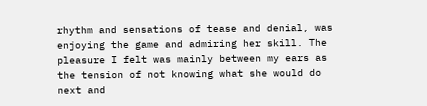rhythm and sensations of tease and denial, was enjoying the game and admiring her skill. The pleasure I felt was mainly between my ears as the tension of not knowing what she would do next and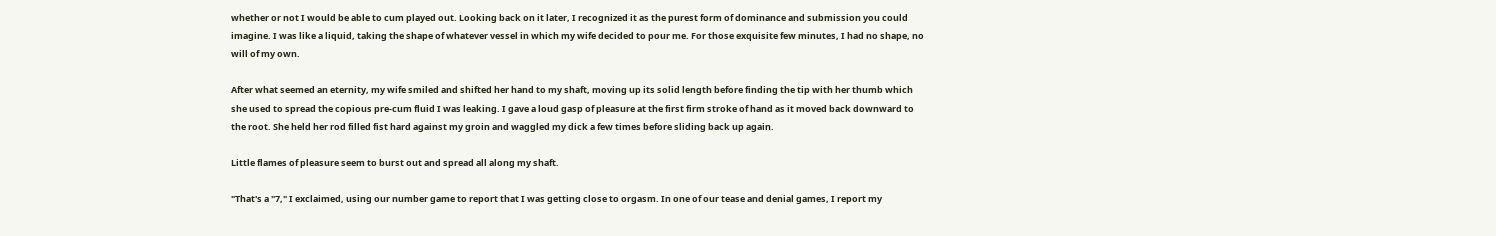whether or not I would be able to cum played out. Looking back on it later, I recognized it as the purest form of dominance and submission you could imagine. I was like a liquid, taking the shape of whatever vessel in which my wife decided to pour me. For those exquisite few minutes, I had no shape, no will of my own.

After what seemed an eternity, my wife smiled and shifted her hand to my shaft, moving up its solid length before finding the tip with her thumb which she used to spread the copious pre-cum fluid I was leaking. I gave a loud gasp of pleasure at the first firm stroke of hand as it moved back downward to the root. She held her rod filled fist hard against my groin and waggled my dick a few times before sliding back up again.

Little flames of pleasure seem to burst out and spread all along my shaft.

"That's a "7," I exclaimed, using our number game to report that I was getting close to orgasm. In one of our tease and denial games, I report my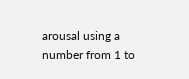arousal using a number from 1 to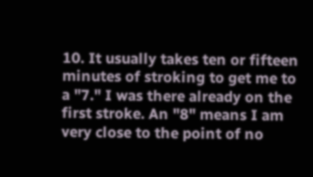10. It usually takes ten or fifteen minutes of stroking to get me to a "7." I was there already on the first stroke. An "8" means I am very close to the point of no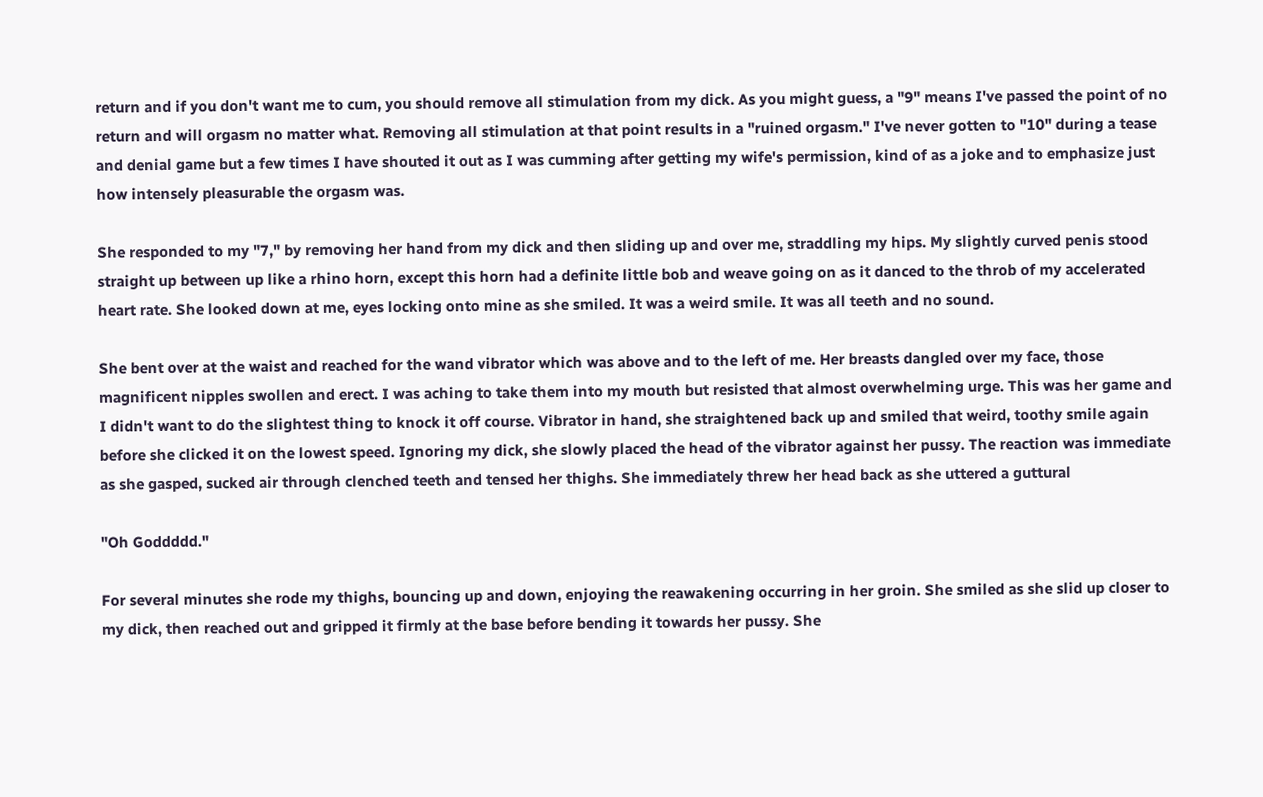return and if you don't want me to cum, you should remove all stimulation from my dick. As you might guess, a "9" means I've passed the point of no return and will orgasm no matter what. Removing all stimulation at that point results in a "ruined orgasm." I've never gotten to "10" during a tease and denial game but a few times I have shouted it out as I was cumming after getting my wife's permission, kind of as a joke and to emphasize just how intensely pleasurable the orgasm was.

She responded to my "7," by removing her hand from my dick and then sliding up and over me, straddling my hips. My slightly curved penis stood straight up between up like a rhino horn, except this horn had a definite little bob and weave going on as it danced to the throb of my accelerated heart rate. She looked down at me, eyes locking onto mine as she smiled. It was a weird smile. It was all teeth and no sound.

She bent over at the waist and reached for the wand vibrator which was above and to the left of me. Her breasts dangled over my face, those magnificent nipples swollen and erect. I was aching to take them into my mouth but resisted that almost overwhelming urge. This was her game and I didn't want to do the slightest thing to knock it off course. Vibrator in hand, she straightened back up and smiled that weird, toothy smile again before she clicked it on the lowest speed. Ignoring my dick, she slowly placed the head of the vibrator against her pussy. The reaction was immediate as she gasped, sucked air through clenched teeth and tensed her thighs. She immediately threw her head back as she uttered a guttural

"Oh Goddddd."

For several minutes she rode my thighs, bouncing up and down, enjoying the reawakening occurring in her groin. She smiled as she slid up closer to my dick, then reached out and gripped it firmly at the base before bending it towards her pussy. She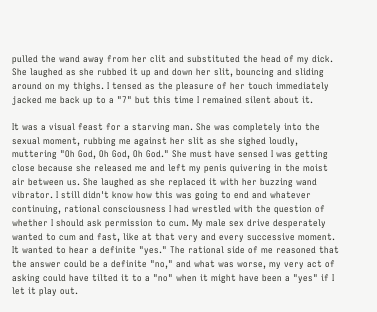pulled the wand away from her clit and substituted the head of my dick. She laughed as she rubbed it up and down her slit, bouncing and sliding around on my thighs. I tensed as the pleasure of her touch immediately jacked me back up to a "7" but this time I remained silent about it.

It was a visual feast for a starving man. She was completely into the sexual moment, rubbing me against her slit as she sighed loudly, muttering "Oh God, Oh God, Oh God." She must have sensed I was getting close because she released me and left my penis quivering in the moist air between us. She laughed as she replaced it with her buzzing wand vibrator. I still didn't know how this was going to end and whatever continuing, rational consciousness I had wrestled with the question of whether I should ask permission to cum. My male sex drive desperately wanted to cum and fast, like at that very and every successive moment. It wanted to hear a definite "yes." The rational side of me reasoned that the answer could be a definite "no," and what was worse, my very act of asking could have tilted it to a "no" when it might have been a "yes" if I let it play out.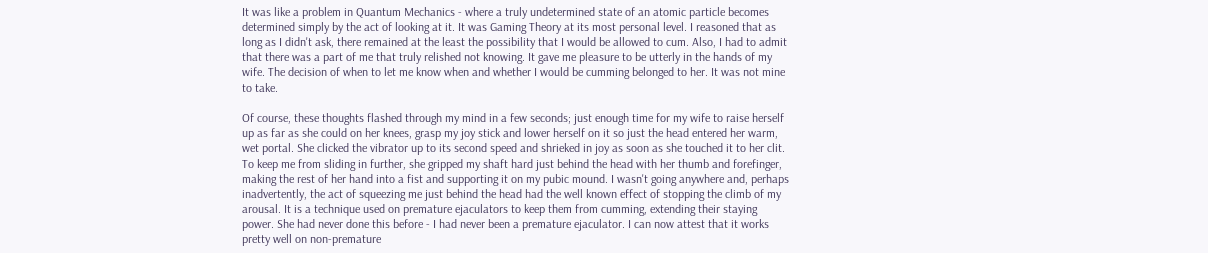It was like a problem in Quantum Mechanics - where a truly undetermined state of an atomic particle becomes determined simply by the act of looking at it. It was Gaming Theory at its most personal level. I reasoned that as long as I didn't ask, there remained at the least the possibility that I would be allowed to cum. Also, I had to admit that there was a part of me that truly relished not knowing. It gave me pleasure to be utterly in the hands of my wife. The decision of when to let me know when and whether I would be cumming belonged to her. It was not mine to take.

Of course, these thoughts flashed through my mind in a few seconds; just enough time for my wife to raise herself up as far as she could on her knees, grasp my joy stick and lower herself on it so just the head entered her warm, wet portal. She clicked the vibrator up to its second speed and shrieked in joy as soon as she touched it to her clit. To keep me from sliding in further, she gripped my shaft hard just behind the head with her thumb and forefinger, making the rest of her hand into a fist and supporting it on my pubic mound. I wasn't going anywhere and, perhaps inadvertently, the act of squeezing me just behind the head had the well known effect of stopping the climb of my arousal. It is a technique used on premature ejaculators to keep them from cumming, extending their staying power. She had never done this before - I had never been a premature ejaculator. I can now attest that it works pretty well on non-premature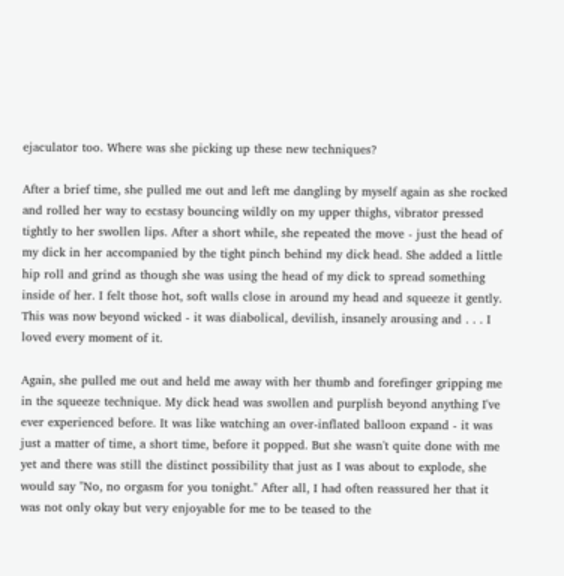ejaculator too. Where was she picking up these new techniques?

After a brief time, she pulled me out and left me dangling by myself again as she rocked and rolled her way to ecstasy bouncing wildly on my upper thighs, vibrator pressed tightly to her swollen lips. After a short while, she repeated the move - just the head of my dick in her accompanied by the tight pinch behind my dick head. She added a little hip roll and grind as though she was using the head of my dick to spread something inside of her. I felt those hot, soft walls close in around my head and squeeze it gently. This was now beyond wicked - it was diabolical, devilish, insanely arousing and . . . I loved every moment of it.

Again, she pulled me out and held me away with her thumb and forefinger gripping me in the squeeze technique. My dick head was swollen and purplish beyond anything I've ever experienced before. It was like watching an over-inflated balloon expand - it was just a matter of time, a short time, before it popped. But she wasn't quite done with me yet and there was still the distinct possibility that just as I was about to explode, she would say "No, no orgasm for you tonight." After all, I had often reassured her that it was not only okay but very enjoyable for me to be teased to the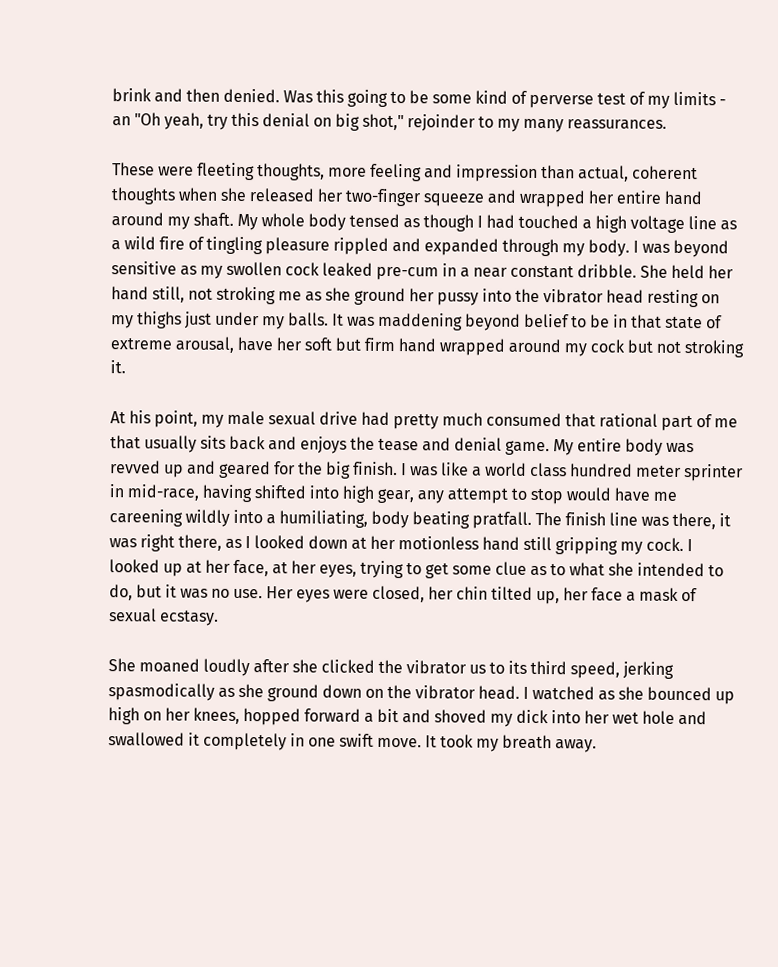brink and then denied. Was this going to be some kind of perverse test of my limits - an "Oh yeah, try this denial on big shot," rejoinder to my many reassurances.

These were fleeting thoughts, more feeling and impression than actual, coherent thoughts when she released her two-finger squeeze and wrapped her entire hand around my shaft. My whole body tensed as though I had touched a high voltage line as a wild fire of tingling pleasure rippled and expanded through my body. I was beyond sensitive as my swollen cock leaked pre-cum in a near constant dribble. She held her hand still, not stroking me as she ground her pussy into the vibrator head resting on my thighs just under my balls. It was maddening beyond belief to be in that state of extreme arousal, have her soft but firm hand wrapped around my cock but not stroking it.

At his point, my male sexual drive had pretty much consumed that rational part of me that usually sits back and enjoys the tease and denial game. My entire body was revved up and geared for the big finish. I was like a world class hundred meter sprinter in mid-race, having shifted into high gear, any attempt to stop would have me careening wildly into a humiliating, body beating pratfall. The finish line was there, it was right there, as I looked down at her motionless hand still gripping my cock. I looked up at her face, at her eyes, trying to get some clue as to what she intended to do, but it was no use. Her eyes were closed, her chin tilted up, her face a mask of sexual ecstasy.

She moaned loudly after she clicked the vibrator us to its third speed, jerking spasmodically as she ground down on the vibrator head. I watched as she bounced up high on her knees, hopped forward a bit and shoved my dick into her wet hole and swallowed it completely in one swift move. It took my breath away.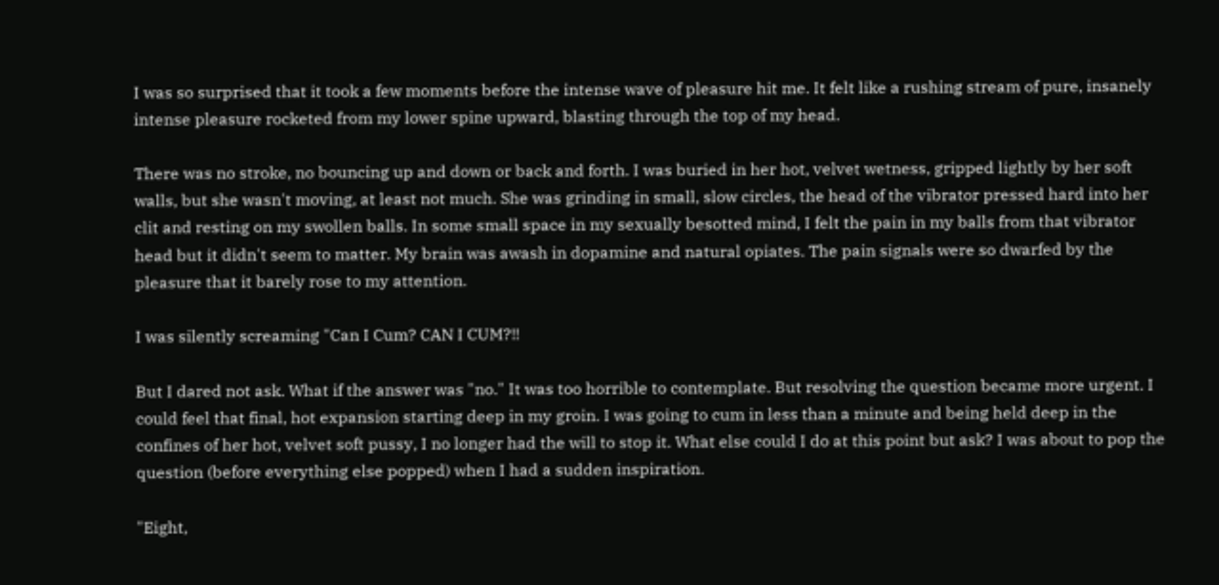I was so surprised that it took a few moments before the intense wave of pleasure hit me. It felt like a rushing stream of pure, insanely intense pleasure rocketed from my lower spine upward, blasting through the top of my head.

There was no stroke, no bouncing up and down or back and forth. I was buried in her hot, velvet wetness, gripped lightly by her soft walls, but she wasn't moving, at least not much. She was grinding in small, slow circles, the head of the vibrator pressed hard into her clit and resting on my swollen balls. In some small space in my sexually besotted mind, I felt the pain in my balls from that vibrator head but it didn't seem to matter. My brain was awash in dopamine and natural opiates. The pain signals were so dwarfed by the pleasure that it barely rose to my attention.

I was silently screaming "Can I Cum? CAN I CUM?!!

But I dared not ask. What if the answer was "no." It was too horrible to contemplate. But resolving the question became more urgent. I could feel that final, hot expansion starting deep in my groin. I was going to cum in less than a minute and being held deep in the confines of her hot, velvet soft pussy, I no longer had the will to stop it. What else could I do at this point but ask? I was about to pop the question (before everything else popped) when I had a sudden inspiration.

"Eight,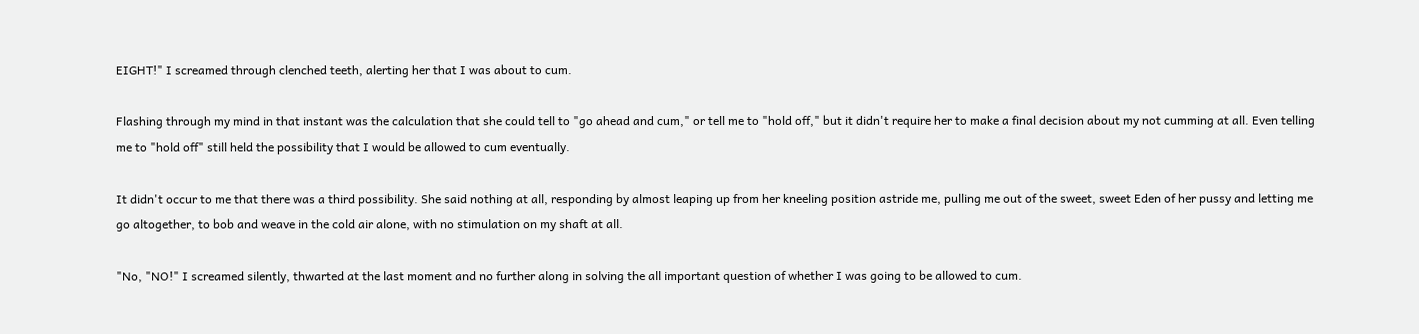EIGHT!" I screamed through clenched teeth, alerting her that I was about to cum.

Flashing through my mind in that instant was the calculation that she could tell to "go ahead and cum," or tell me to "hold off," but it didn't require her to make a final decision about my not cumming at all. Even telling me to "hold off" still held the possibility that I would be allowed to cum eventually.

It didn't occur to me that there was a third possibility. She said nothing at all, responding by almost leaping up from her kneeling position astride me, pulling me out of the sweet, sweet Eden of her pussy and letting me go altogether, to bob and weave in the cold air alone, with no stimulation on my shaft at all.

"No, "NO!" I screamed silently, thwarted at the last moment and no further along in solving the all important question of whether I was going to be allowed to cum.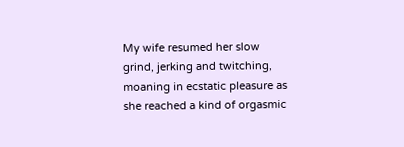My wife resumed her slow grind, jerking and twitching, moaning in ecstatic pleasure as she reached a kind of orgasmic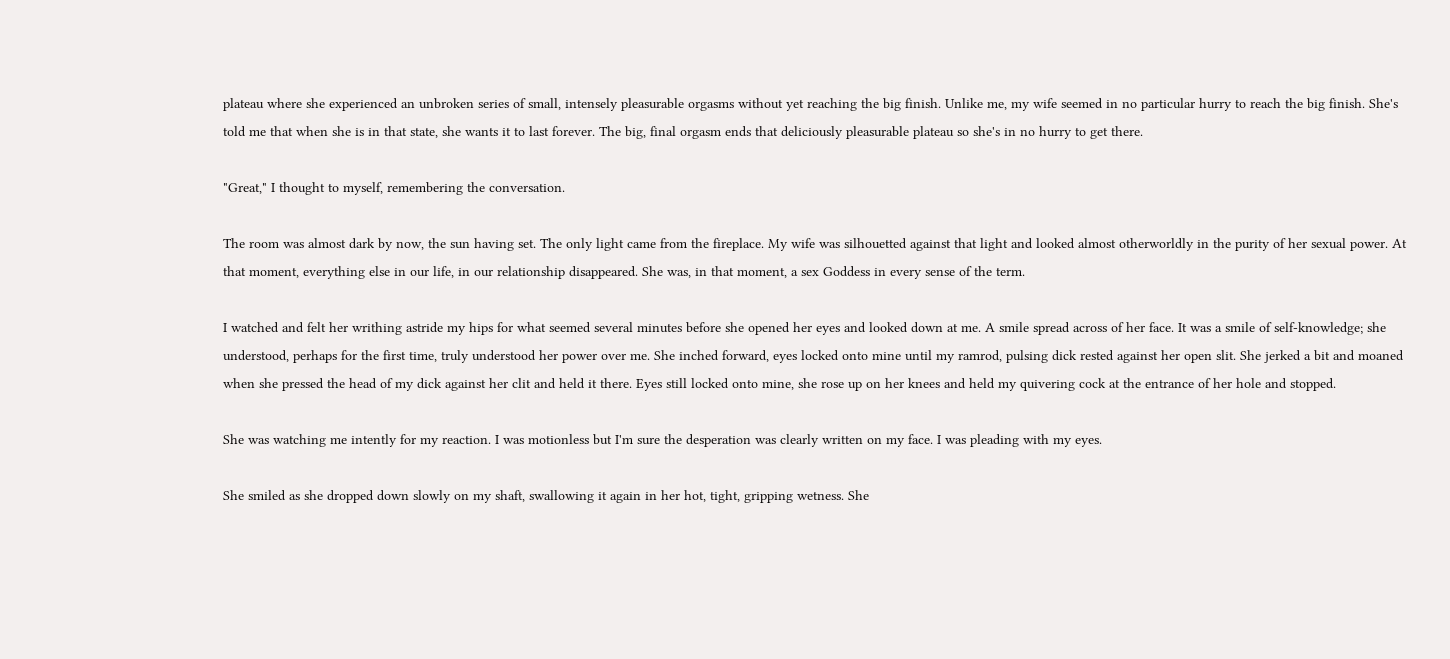plateau where she experienced an unbroken series of small, intensely pleasurable orgasms without yet reaching the big finish. Unlike me, my wife seemed in no particular hurry to reach the big finish. She's told me that when she is in that state, she wants it to last forever. The big, final orgasm ends that deliciously pleasurable plateau so she's in no hurry to get there.

"Great," I thought to myself, remembering the conversation.

The room was almost dark by now, the sun having set. The only light came from the fireplace. My wife was silhouetted against that light and looked almost otherworldly in the purity of her sexual power. At that moment, everything else in our life, in our relationship disappeared. She was, in that moment, a sex Goddess in every sense of the term.

I watched and felt her writhing astride my hips for what seemed several minutes before she opened her eyes and looked down at me. A smile spread across of her face. It was a smile of self-knowledge; she understood, perhaps for the first time, truly understood her power over me. She inched forward, eyes locked onto mine until my ramrod, pulsing dick rested against her open slit. She jerked a bit and moaned when she pressed the head of my dick against her clit and held it there. Eyes still locked onto mine, she rose up on her knees and held my quivering cock at the entrance of her hole and stopped.

She was watching me intently for my reaction. I was motionless but I'm sure the desperation was clearly written on my face. I was pleading with my eyes.

She smiled as she dropped down slowly on my shaft, swallowing it again in her hot, tight, gripping wetness. She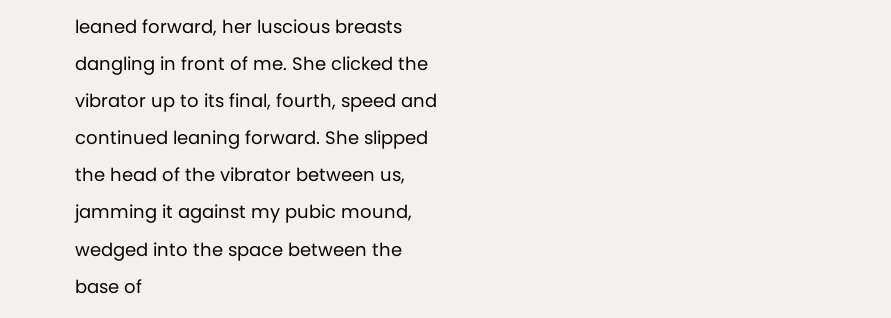leaned forward, her luscious breasts dangling in front of me. She clicked the vibrator up to its final, fourth, speed and continued leaning forward. She slipped the head of the vibrator between us, jamming it against my pubic mound, wedged into the space between the base of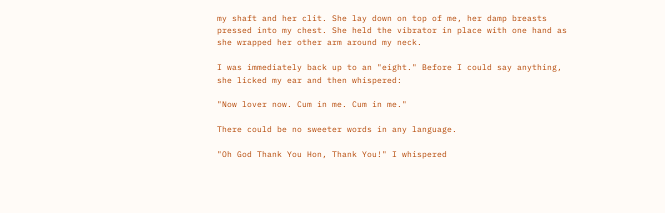my shaft and her clit. She lay down on top of me, her damp breasts pressed into my chest. She held the vibrator in place with one hand as she wrapped her other arm around my neck.

I was immediately back up to an "eight." Before I could say anything, she licked my ear and then whispered:

"Now lover now. Cum in me. Cum in me."

There could be no sweeter words in any language.

"Oh God Thank You Hon, Thank You!" I whispered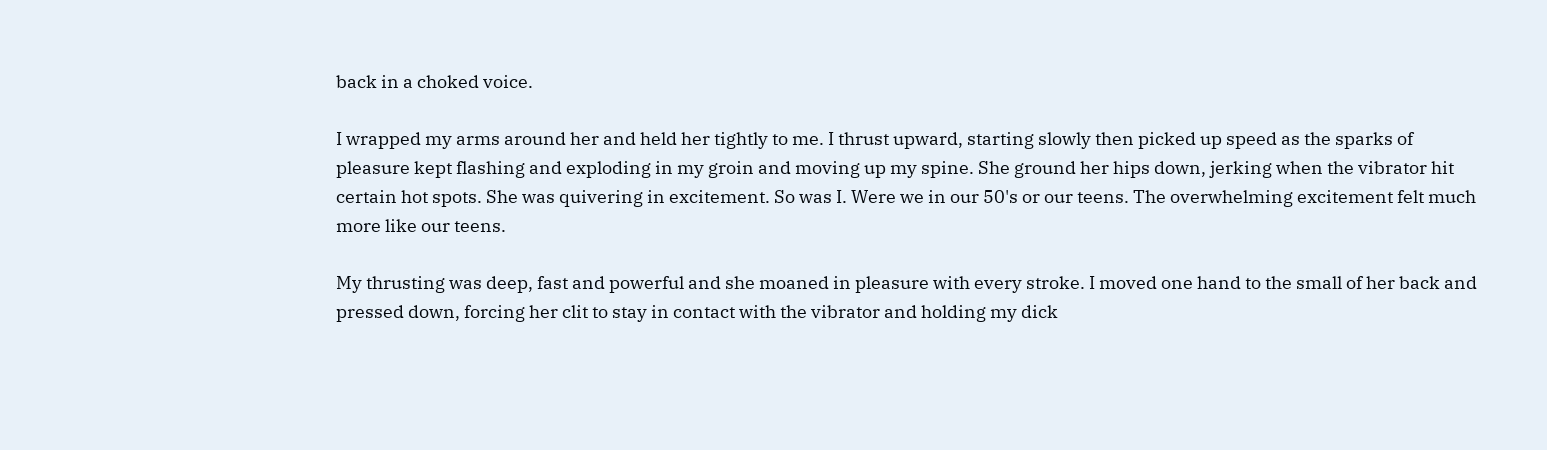back in a choked voice.

I wrapped my arms around her and held her tightly to me. I thrust upward, starting slowly then picked up speed as the sparks of pleasure kept flashing and exploding in my groin and moving up my spine. She ground her hips down, jerking when the vibrator hit certain hot spots. She was quivering in excitement. So was I. Were we in our 50's or our teens. The overwhelming excitement felt much more like our teens.

My thrusting was deep, fast and powerful and she moaned in pleasure with every stroke. I moved one hand to the small of her back and pressed down, forcing her clit to stay in contact with the vibrator and holding my dick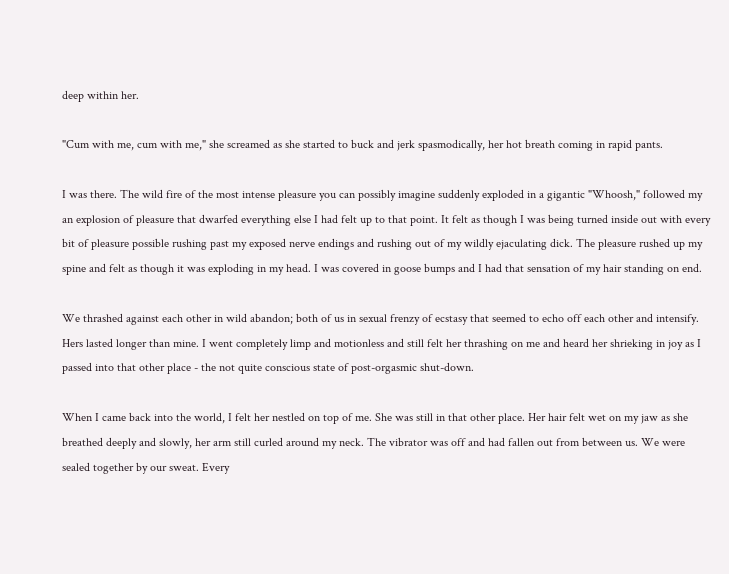deep within her.

"Cum with me, cum with me," she screamed as she started to buck and jerk spasmodically, her hot breath coming in rapid pants.

I was there. The wild fire of the most intense pleasure you can possibly imagine suddenly exploded in a gigantic "Whoosh," followed my an explosion of pleasure that dwarfed everything else I had felt up to that point. It felt as though I was being turned inside out with every bit of pleasure possible rushing past my exposed nerve endings and rushing out of my wildly ejaculating dick. The pleasure rushed up my spine and felt as though it was exploding in my head. I was covered in goose bumps and I had that sensation of my hair standing on end.

We thrashed against each other in wild abandon; both of us in sexual frenzy of ecstasy that seemed to echo off each other and intensify. Hers lasted longer than mine. I went completely limp and motionless and still felt her thrashing on me and heard her shrieking in joy as I passed into that other place - the not quite conscious state of post-orgasmic shut-down.

When I came back into the world, I felt her nestled on top of me. She was still in that other place. Her hair felt wet on my jaw as she breathed deeply and slowly, her arm still curled around my neck. The vibrator was off and had fallen out from between us. We were sealed together by our sweat. Every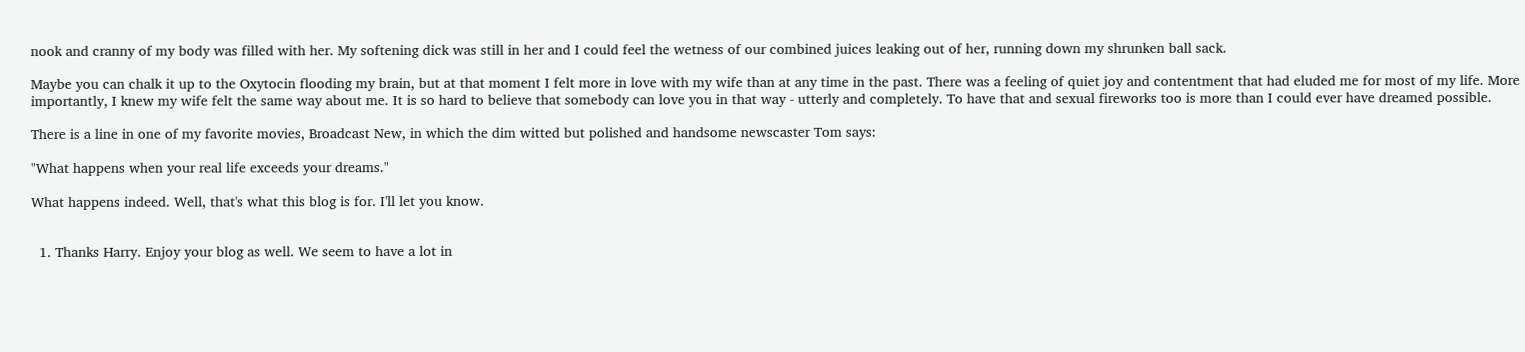nook and cranny of my body was filled with her. My softening dick was still in her and I could feel the wetness of our combined juices leaking out of her, running down my shrunken ball sack.

Maybe you can chalk it up to the Oxytocin flooding my brain, but at that moment I felt more in love with my wife than at any time in the past. There was a feeling of quiet joy and contentment that had eluded me for most of my life. More importantly, I knew my wife felt the same way about me. It is so hard to believe that somebody can love you in that way - utterly and completely. To have that and sexual fireworks too is more than I could ever have dreamed possible.

There is a line in one of my favorite movies, Broadcast New, in which the dim witted but polished and handsome newscaster Tom says:

"What happens when your real life exceeds your dreams."

What happens indeed. Well, that's what this blog is for. I'll let you know.


  1. Thanks Harry. Enjoy your blog as well. We seem to have a lot in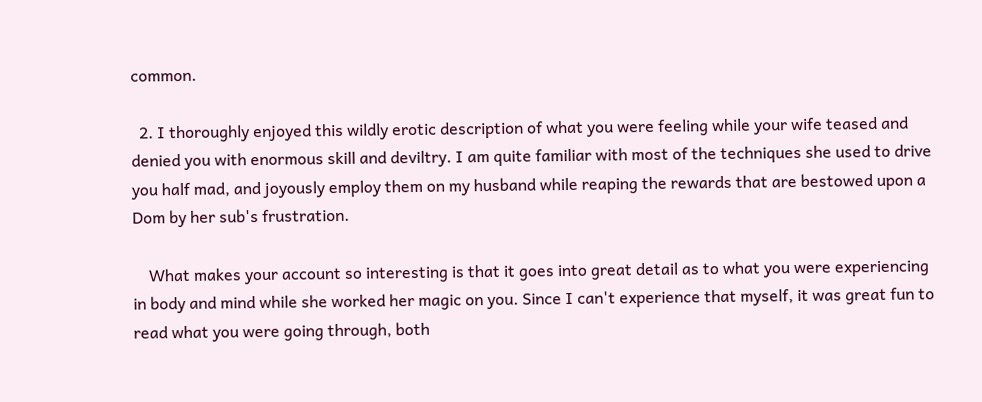common.

  2. I thoroughly enjoyed this wildly erotic description of what you were feeling while your wife teased and denied you with enormous skill and deviltry. I am quite familiar with most of the techniques she used to drive you half mad, and joyously employ them on my husband while reaping the rewards that are bestowed upon a Dom by her sub's frustration.

    What makes your account so interesting is that it goes into great detail as to what you were experiencing in body and mind while she worked her magic on you. Since I can't experience that myself, it was great fun to read what you were going through, both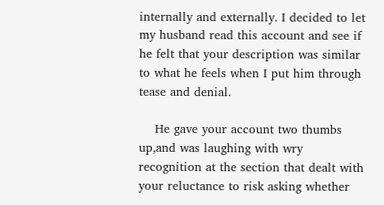internally and externally. I decided to let my husband read this account and see if he felt that your description was similar to what he feels when I put him through tease and denial.

    He gave your account two thumbs up,and was laughing with wry recognition at the section that dealt with your reluctance to risk asking whether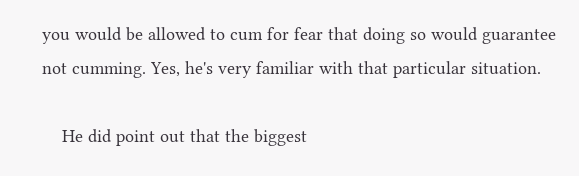you would be allowed to cum for fear that doing so would guarantee not cumming. Yes, he's very familiar with that particular situation.

    He did point out that the biggest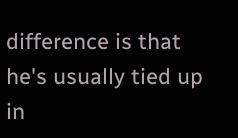difference is that he's usually tied up in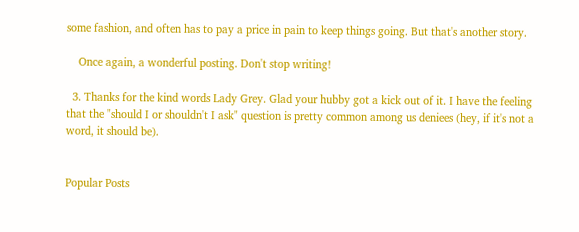some fashion, and often has to pay a price in pain to keep things going. But that's another story.

    Once again, a wonderful posting. Don't stop writing!

  3. Thanks for the kind words Lady Grey. Glad your hubby got a kick out of it. I have the feeling that the "should I or shouldn't I ask" question is pretty common among us deniees (hey, if it's not a word, it should be).


Popular Posts